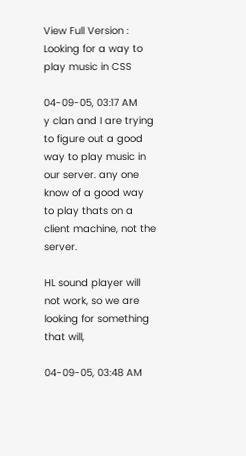View Full Version : Looking for a way to play music in CSS

04-09-05, 03:17 AM
y clan and I are trying to figure out a good way to play music in our server. any one know of a good way to play thats on a client machine, not the server.

HL sound player will not work, so we are looking for something that will,

04-09-05, 03:48 AM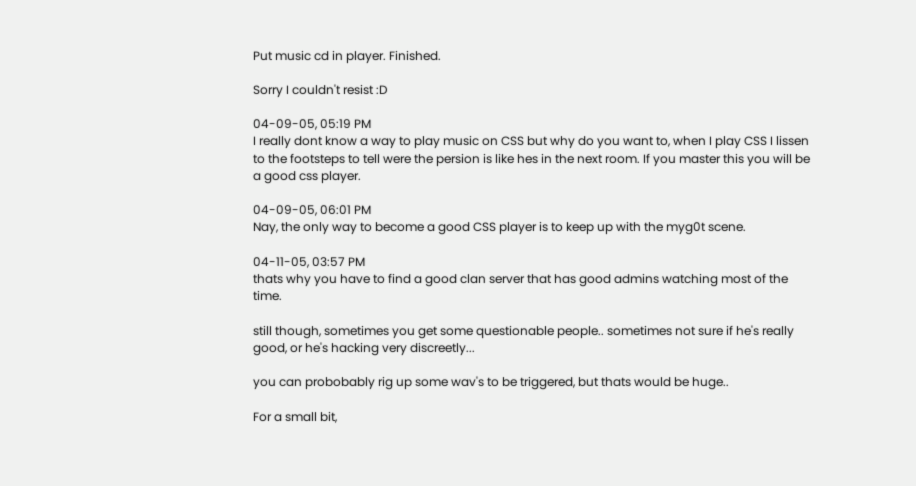Put music cd in player. Finished.

Sorry I couldn't resist :D

04-09-05, 05:19 PM
I really dont know a way to play music on CSS but why do you want to, when I play CSS I lissen to the footsteps to tell were the persion is like hes in the next room. If you master this you will be a good css player.

04-09-05, 06:01 PM
Nay, the only way to become a good CSS player is to keep up with the myg0t scene.

04-11-05, 03:57 PM
thats why you have to find a good clan server that has good admins watching most of the time.

still though, sometimes you get some questionable people.. sometimes not sure if he's really good, or he's hacking very discreetly...

you can probobably rig up some wav's to be triggered, but thats would be huge..

For a small bit,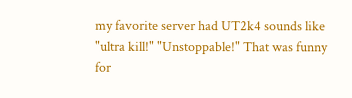my favorite server had UT2k4 sounds like "ultra kill!" "Unstoppable!" That was funny for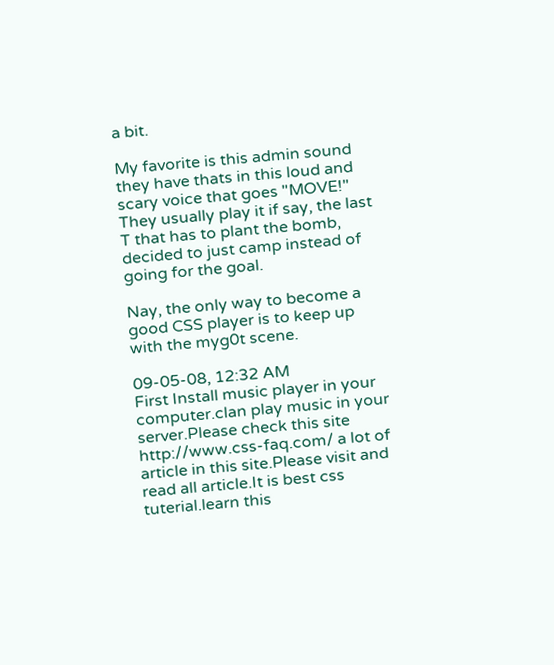a bit.

My favorite is this admin sound they have thats in this loud and scary voice that goes "MOVE!" They usually play it if say, the last T that has to plant the bomb, decided to just camp instead of going for the goal.

Nay, the only way to become a good CSS player is to keep up with the myg0t scene.

09-05-08, 12:32 AM
First Install music player in your computer.clan play music in your server.Please check this site http://www.css-faq.com/ a lot of article in this site.Please visit and read all article.It is best css tuterial.learn this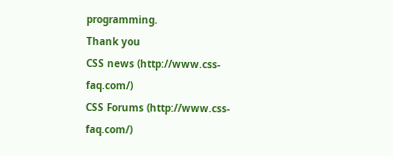programming.
Thank you
CSS news (http://www.css-faq.com/)
CSS Forums (http://www.css-faq.com/)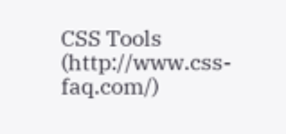CSS Tools (http://www.css-faq.com/)